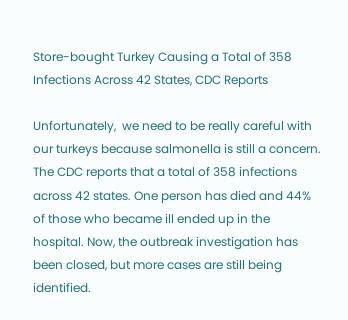Store-bought Turkey Causing a Total of 358 Infections Across 42 States, CDC Reports

Unfortunately,  we need to be really careful with our turkeys because salmonella is still a concern. The CDC reports that a total of 358 infections across 42 states. One person has died and 44% of those who became ill ended up in the hospital. Now, the outbreak investigation has been closed, but more cases are still being identified.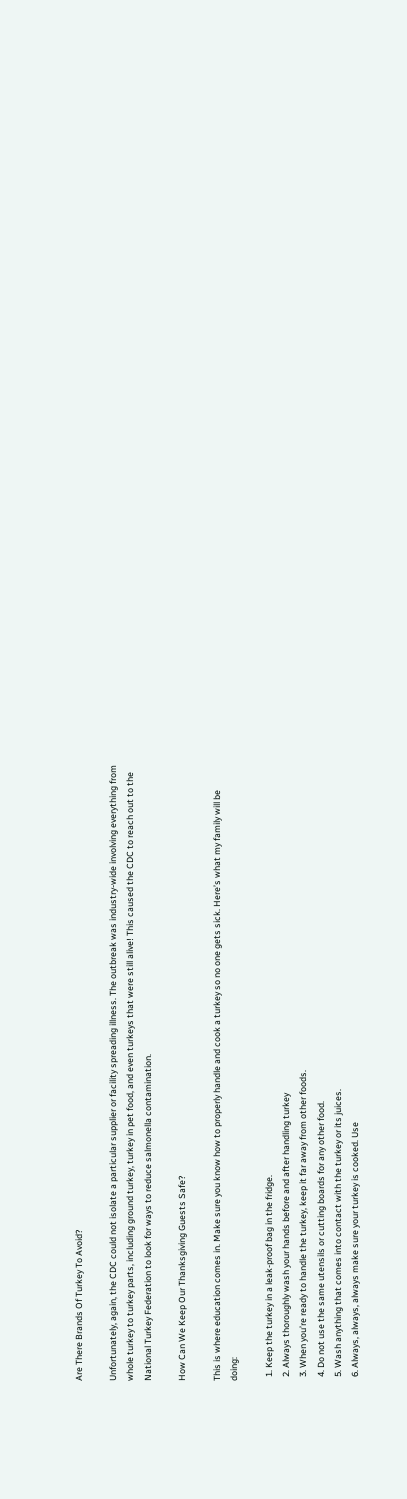Are There Brands Of Turkey To Avoid?

Unfortunately, again, the CDC could not isolate a particular supplier or facility spreading illness. The outbreak was industry-wide involving everything from whole turkey to turkey parts, including ground turkey, turkey in pet food, and even turkeys that were still alive! This caused the CDC to reach out to the National Turkey Federation to look for ways to reduce salmonella contamination.

How Can We Keep Our Thanksgiving Guests Safe?

This is where education comes in. Make sure you know how to properly handle and cook a turkey so no one gets sick. Here’s what my family will be doing:

  1. Keep the turkey in a leak-proof bag in the fridge.
  2. Always thoroughly wash your hands before and after handling turkey
  3. When you’re ready to handle the turkey, keep it far away from other foods.
  4. Do not use the same utensils or cutting boards for any other food.
  5. Wash anything that comes into contact with the turkey or its juices.
  6. Always, always, always make sure your turkey is cooked. Use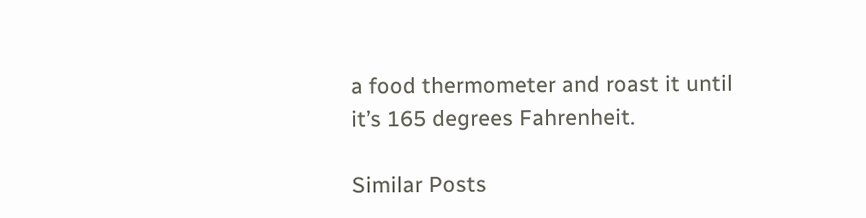a food thermometer and roast it until it’s 165 degrees Fahrenheit.

Similar Posts